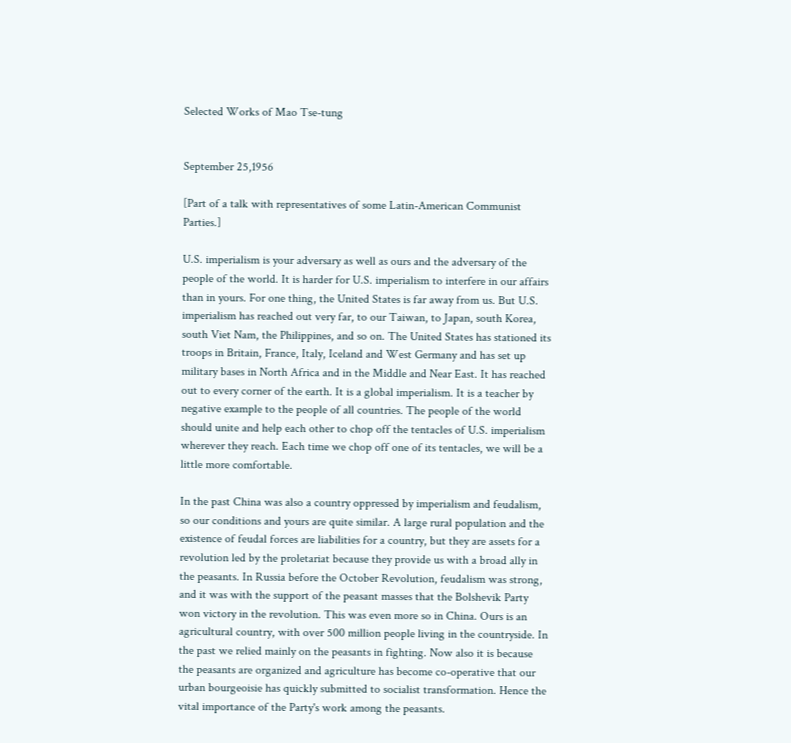Selected Works of Mao Tse-tung


September 25,1956

[Part of a talk with representatives of some Latin-American Communist Parties.]

U.S. imperialism is your adversary as well as ours and the adversary of the people of the world. It is harder for U.S. imperialism to interfere in our affairs than in yours. For one thing, the United States is far away from us. But U.S. imperialism has reached out very far, to our Taiwan, to Japan, south Korea, south Viet Nam, the Philippines, and so on. The United States has stationed its troops in Britain, France, Italy, Iceland and West Germany and has set up military bases in North Africa and in the Middle and Near East. It has reached out to every corner of the earth. It is a global imperialism. It is a teacher by negative example to the people of all countries. The people of the world should unite and help each other to chop off the tentacles of U.S. imperialism wherever they reach. Each time we chop off one of its tentacles, we will be a little more comfortable.

In the past China was also a country oppressed by imperialism and feudalism, so our conditions and yours are quite similar. A large rural population and the existence of feudal forces are liabilities for a country, but they are assets for a revolution led by the proletariat because they provide us with a broad ally in the peasants. In Russia before the October Revolution, feudalism was strong, and it was with the support of the peasant masses that the Bolshevik Party won victory in the revolution. This was even more so in China. Ours is an agricultural country, with over 500 million people living in the countryside. In the past we relied mainly on the peasants in fighting. Now also it is because the peasants are organized and agriculture has become co-operative that our urban bourgeoisie has quickly submitted to socialist transformation. Hence the vital importance of the Party's work among the peasants.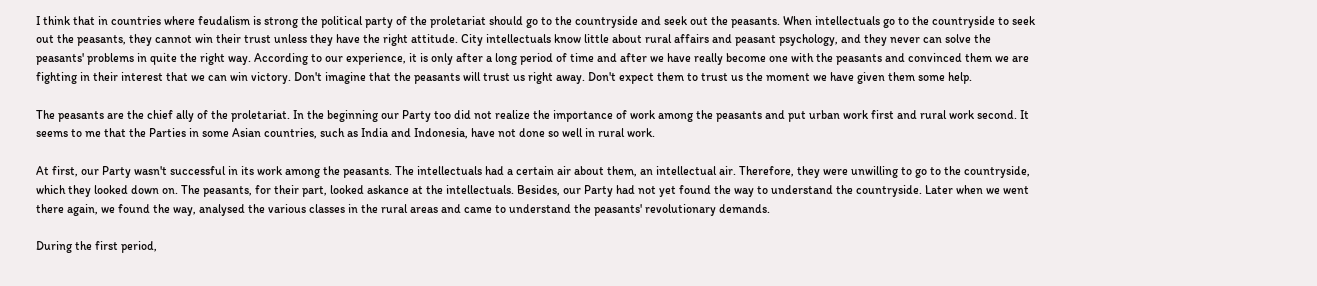I think that in countries where feudalism is strong the political party of the proletariat should go to the countryside and seek out the peasants. When intellectuals go to the countryside to seek out the peasants, they cannot win their trust unless they have the right attitude. City intellectuals know little about rural affairs and peasant psychology, and they never can solve the peasants' problems in quite the right way. According to our experience, it is only after a long period of time and after we have really become one with the peasants and convinced them we are fighting in their interest that we can win victory. Don't imagine that the peasants will trust us right away. Don't expect them to trust us the moment we have given them some help.

The peasants are the chief ally of the proletariat. In the beginning our Party too did not realize the importance of work among the peasants and put urban work first and rural work second. It seems to me that the Parties in some Asian countries, such as India and Indonesia, have not done so well in rural work.

At first, our Party wasn't successful in its work among the peasants. The intellectuals had a certain air about them, an intellectual air. Therefore, they were unwilling to go to the countryside, which they looked down on. The peasants, for their part, looked askance at the intellectuals. Besides, our Party had not yet found the way to understand the countryside. Later when we went there again, we found the way, analysed the various classes in the rural areas and came to understand the peasants' revolutionary demands.

During the first period,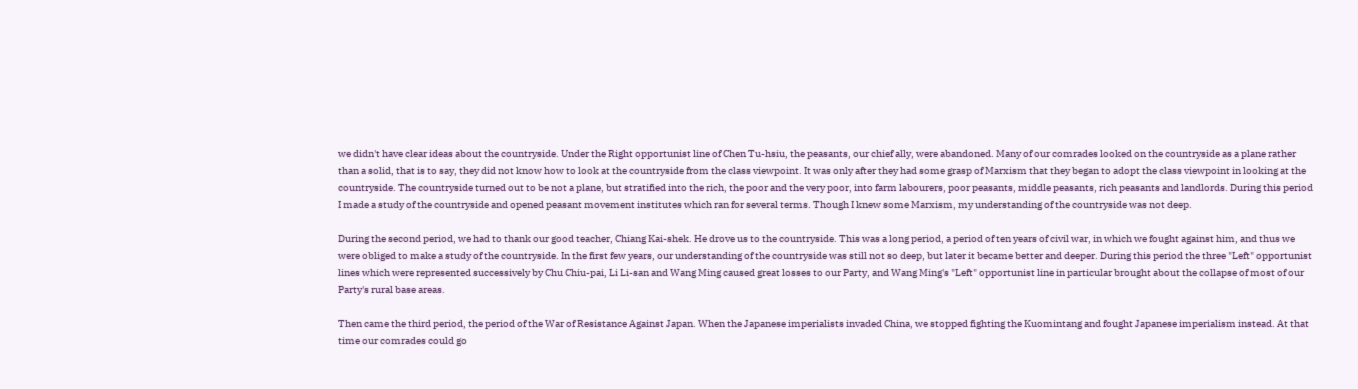we didn't have clear ideas about the countryside. Under the Right opportunist line of Chen Tu-hsiu, the peasants, our chief ally, were abandoned. Many of our comrades looked on the countryside as a plane rather than a solid, that is to say, they did not know how to look at the countryside from the class viewpoint. It was only after they had some grasp of Marxism that they began to adopt the class viewpoint in looking at the countryside. The countryside turned out to be not a plane, but stratified into the rich, the poor and the very poor, into farm labourers, poor peasants, middle peasants, rich peasants and landlords. During this period I made a study of the countryside and opened peasant movement institutes which ran for several terms. Though I knew some Marxism, my understanding of the countryside was not deep.

During the second period, we had to thank our good teacher, Chiang Kai-shek. He drove us to the countryside. This was a long period, a period of ten years of civil war, in which we fought against him, and thus we were obliged to make a study of the countryside. In the first few years, our understanding of the countryside was still not so deep, but later it became better and deeper. During this period the three "Left" opportunist lines which were represented successively by Chu Chiu-pai, Li Li-san and Wang Ming caused great losses to our Party, and Wang Ming's "Left" opportunist line in particular brought about the collapse of most of our Party's rural base areas.

Then came the third period, the period of the War of Resistance Against Japan. When the Japanese imperialists invaded China, we stopped fighting the Kuomintang and fought Japanese imperialism instead. At that time our comrades could go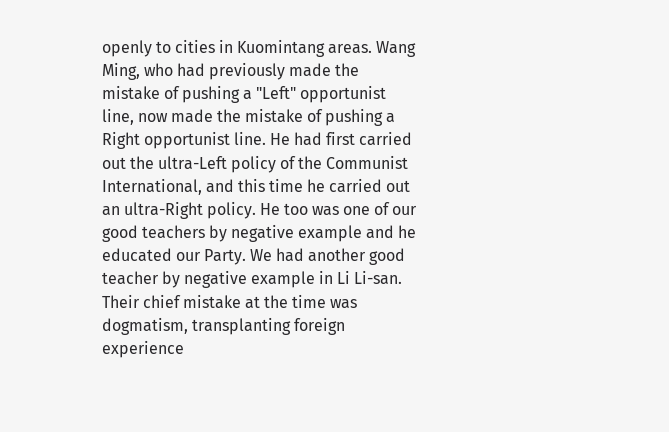openly to cities in Kuomintang areas. Wang Ming, who had previously made the mistake of pushing a "Left" opportunist line, now made the mistake of pushing a Right opportunist line. He had first carried out the ultra-Left policy of the Communist International, and this time he carried out an ultra-Right policy. He too was one of our good teachers by negative example and he educated our Party. We had another good teacher by negative example in Li Li-san. Their chief mistake at the time was dogmatism, transplanting foreign experience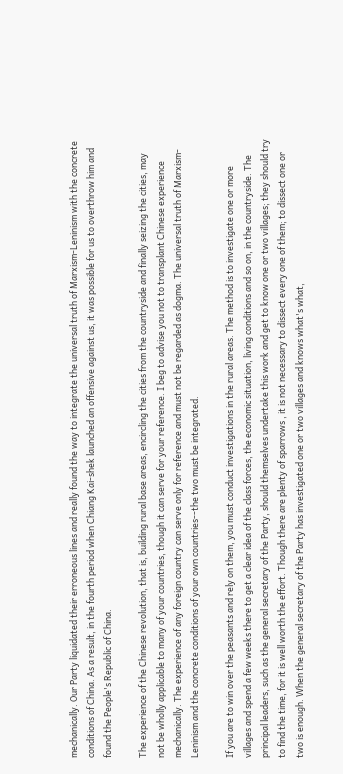mechanically. Our Party liquidated their erroneous lines and really found the way to integrate the universal truth of Marxism-Leninism with the concrete conditions of China. As a result, in the fourth period when Chiang Kai-shek launched an offensive against us, it was possible for us to overthrow him and found the People's Republic of China.

The experience of the Chinese revolution, that is, building rural base areas, encircling the cities from the countryside and finally seizing the cities, may not be wholly applicable to many of your countries, though it can serve for your reference. I beg to advise you not to transplant Chinese experience mechanically. The experience of any foreign country can serve only for reference and must not be regarded as dogma. The universal truth of Marxism-Leninism and the concrete conditions of your own countries--the two must be integrated.

If you are to win over the peasants and rely on them, you must conduct investigations in the rural areas. The method is to investigate one or more villages and spend a few weeks there to get a clear idea of the class forces, the economic situation, living conditions and so on, in the countryside. The principal leaders, such as the general secretary of the Party, should themselves undertake this work and get to know one or two villages; they should try to find the time, for it is well worth the effort. Though there are plenty of sparrows , it is not necessary to dissect every one of them; to dissect one or two is enough. When the general secretary of the Party has investigated one or two villages and knows what's what,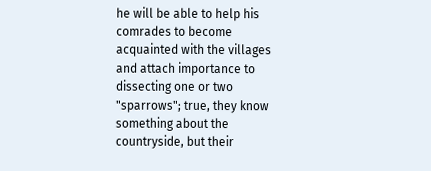he will be able to help his comrades to become acquainted with the villages and attach importance to dissecting one or two "sparrows"; true, they know something about the countryside, but their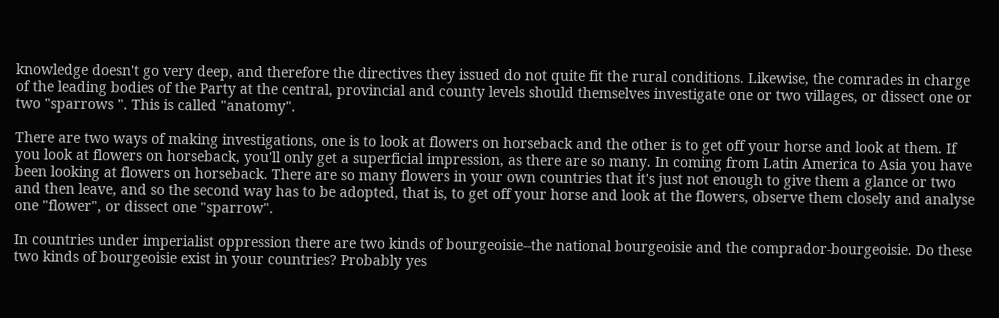knowledge doesn't go very deep, and therefore the directives they issued do not quite fit the rural conditions. Likewise, the comrades in charge of the leading bodies of the Party at the central, provincial and county levels should themselves investigate one or two villages, or dissect one or two "sparrows ". This is called "anatomy".

There are two ways of making investigations, one is to look at flowers on horseback and the other is to get off your horse and look at them. If you look at flowers on horseback, you'll only get a superficial impression, as there are so many. In coming from Latin America to Asia you have been looking at flowers on horseback. There are so many flowers in your own countries that it's just not enough to give them a glance or two and then leave, and so the second way has to be adopted, that is, to get off your horse and look at the flowers, observe them closely and analyse one "flower", or dissect one "sparrow".

In countries under imperialist oppression there are two kinds of bourgeoisie--the national bourgeoisie and the comprador-bourgeoisie. Do these two kinds of bourgeoisie exist in your countries? Probably yes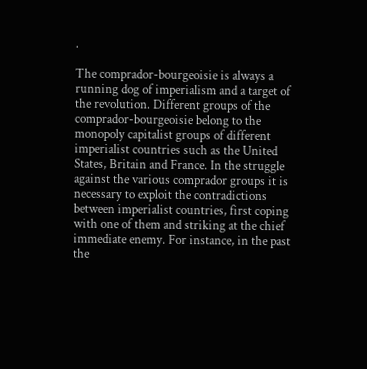.

The comprador-bourgeoisie is always a running dog of imperialism and a target of the revolution. Different groups of the comprador-bourgeoisie belong to the monopoly capitalist groups of different imperialist countries such as the United States, Britain and France. In the struggle against the various comprador groups it is necessary to exploit the contradictions between imperialist countries, first coping with one of them and striking at the chief immediate enemy. For instance, in the past the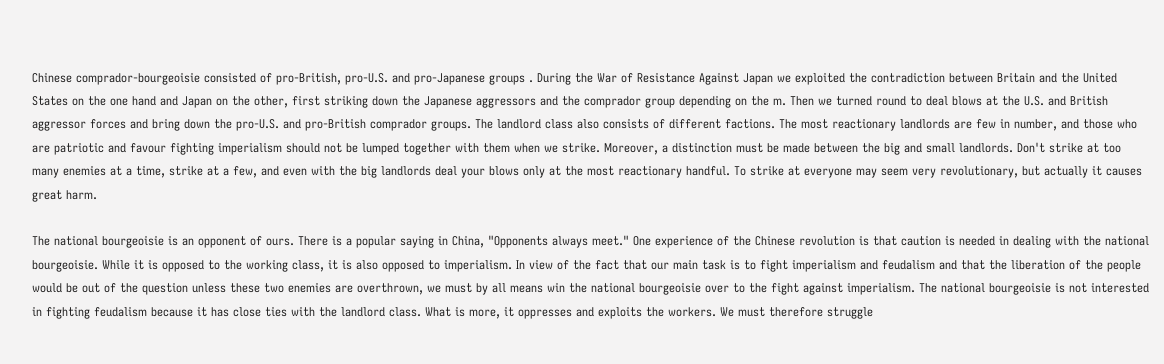Chinese comprador-bourgeoisie consisted of pro-British, pro-U.S. and pro-Japanese groups . During the War of Resistance Against Japan we exploited the contradiction between Britain and the United States on the one hand and Japan on the other, first striking down the Japanese aggressors and the comprador group depending on the m. Then we turned round to deal blows at the U.S. and British aggressor forces and bring down the pro-U.S. and pro-British comprador groups. The landlord class also consists of different factions. The most reactionary landlords are few in number, and those who are patriotic and favour fighting imperialism should not be lumped together with them when we strike. Moreover, a distinction must be made between the big and small landlords. Don't strike at too many enemies at a time, strike at a few, and even with the big landlords deal your blows only at the most reactionary handful. To strike at everyone may seem very revolutionary, but actually it causes great harm.

The national bourgeoisie is an opponent of ours. There is a popular saying in China, "Opponents always meet." One experience of the Chinese revolution is that caution is needed in dealing with the national bourgeoisie. While it is opposed to the working class, it is also opposed to imperialism. In view of the fact that our main task is to fight imperialism and feudalism and that the liberation of the people would be out of the question unless these two enemies are overthrown, we must by all means win the national bourgeoisie over to the fight against imperialism. The national bourgeoisie is not interested in fighting feudalism because it has close ties with the landlord class. What is more, it oppresses and exploits the workers. We must therefore struggle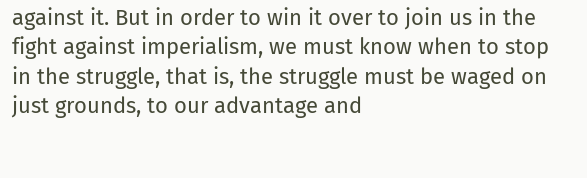against it. But in order to win it over to join us in the fight against imperialism, we must know when to stop in the struggle, that is, the struggle must be waged on just grounds, to our advantage and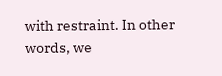with restraint. In other words, we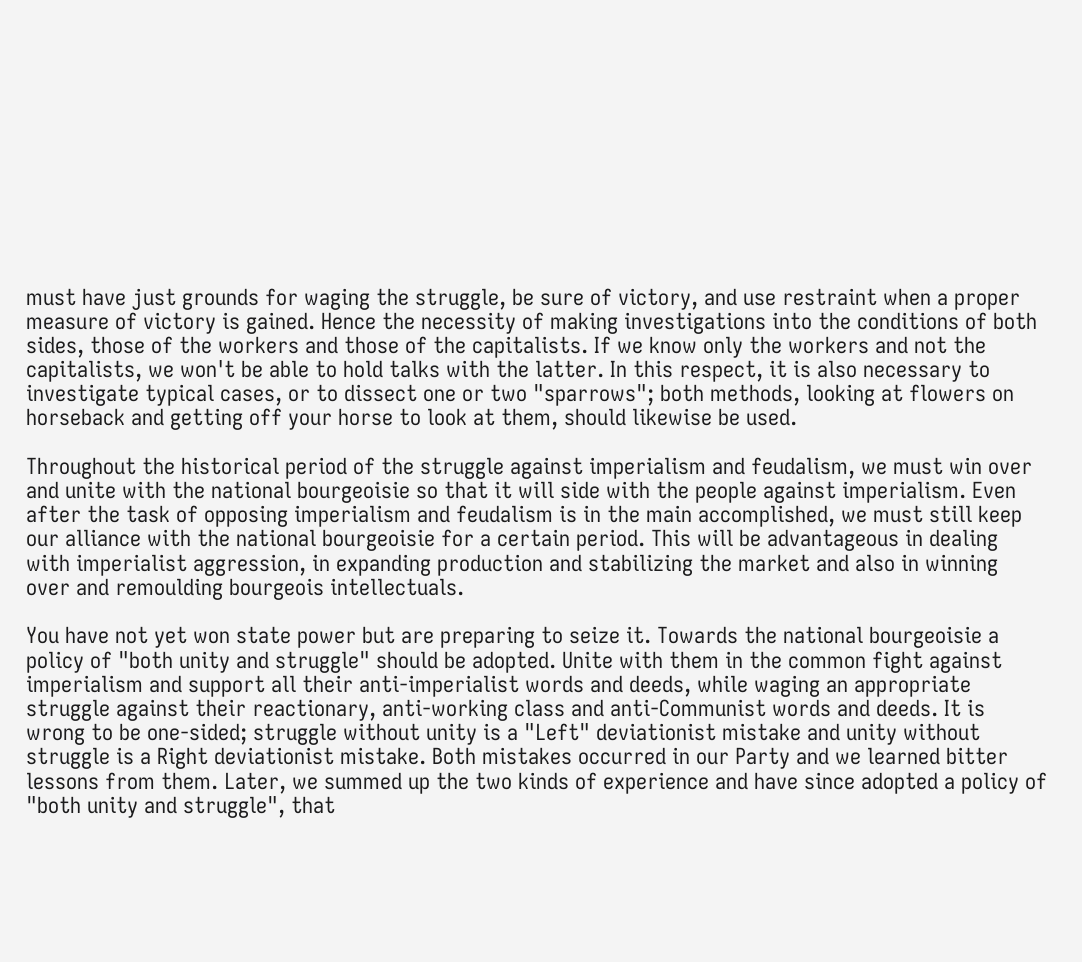must have just grounds for waging the struggle, be sure of victory, and use restraint when a proper measure of victory is gained. Hence the necessity of making investigations into the conditions of both sides, those of the workers and those of the capitalists. If we know only the workers and not the capitalists, we won't be able to hold talks with the latter. In this respect, it is also necessary to investigate typical cases, or to dissect one or two "sparrows"; both methods, looking at flowers on horseback and getting off your horse to look at them, should likewise be used.

Throughout the historical period of the struggle against imperialism and feudalism, we must win over and unite with the national bourgeoisie so that it will side with the people against imperialism. Even after the task of opposing imperialism and feudalism is in the main accomplished, we must still keep our alliance with the national bourgeoisie for a certain period. This will be advantageous in dealing with imperialist aggression, in expanding production and stabilizing the market and also in winning over and remoulding bourgeois intellectuals.

You have not yet won state power but are preparing to seize it. Towards the national bourgeoisie a policy of "both unity and struggle" should be adopted. Unite with them in the common fight against imperialism and support all their anti-imperialist words and deeds, while waging an appropriate struggle against their reactionary, anti-working class and anti-Communist words and deeds. It is wrong to be one-sided; struggle without unity is a "Left" deviationist mistake and unity without struggle is a Right deviationist mistake. Both mistakes occurred in our Party and we learned bitter lessons from them. Later, we summed up the two kinds of experience and have since adopted a policy of "both unity and struggle", that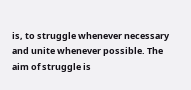is, to struggle whenever necessary and unite whenever possible. The aim of struggle is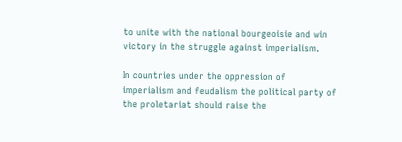to unite with the national bourgeoisie and win victory in the struggle against imperialism.

In countries under the oppression of imperialism and feudalism the political party of the proletariat should raise the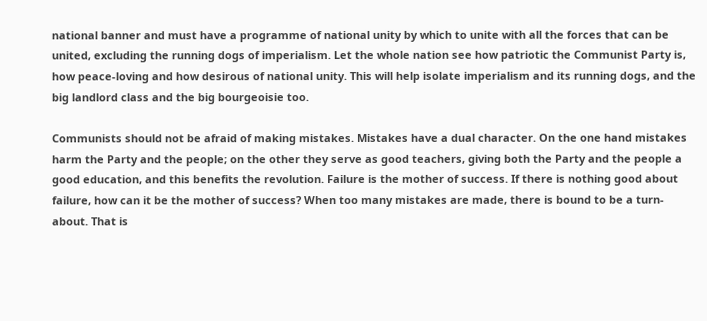national banner and must have a programme of national unity by which to unite with all the forces that can be united, excluding the running dogs of imperialism. Let the whole nation see how patriotic the Communist Party is, how peace-loving and how desirous of national unity. This will help isolate imperialism and its running dogs, and the big landlord class and the big bourgeoisie too.

Communists should not be afraid of making mistakes. Mistakes have a dual character. On the one hand mistakes harm the Party and the people; on the other they serve as good teachers, giving both the Party and the people a good education, and this benefits the revolution. Failure is the mother of success. If there is nothing good about failure, how can it be the mother of success? When too many mistakes are made, there is bound to be a turn-about. That is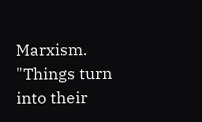Marxism. "Things turn into their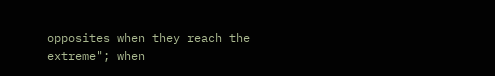opposites when they reach the extreme"; when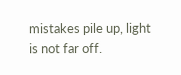mistakes pile up, light is not far off.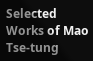Selected Works of Mao Tse-tung